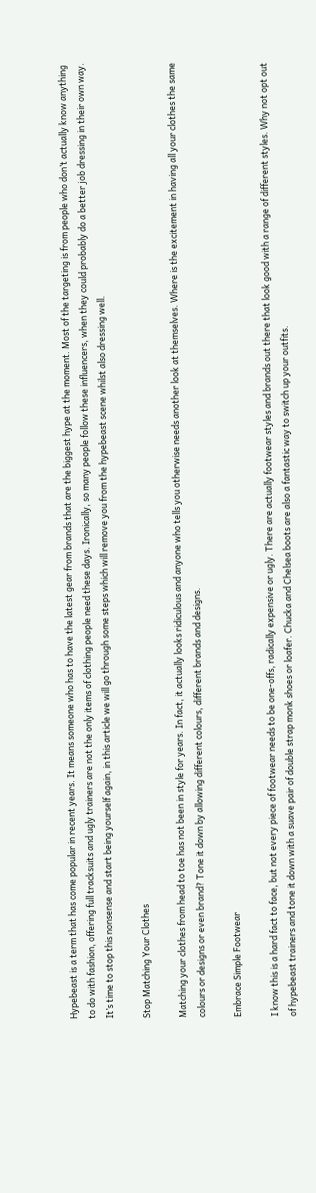Hypebeast is a term that has come popular in recent years. It means someone who has to have the latest gear from brands that are the biggest hype at the moment. Most of the targeting is from people who don’t actually know anything to do with fashion, offering full tracksuits and ugly trainers are not the only items of clothing people need these days. Ironically, so many people follow these influencers, when they could probably do a better job dressing in their own way. It’s time to stop this nonsense and start being yourself again, in this article we will go through some steps which will remove you from the hypebeast scene whilst also dressing well.

Stop Matching Your Clothes

Matching your clothes from head to toe has not been in style for years. In fact, it actually looks ridiculous and anyone who tells you otherwise needs another look at themselves. Where is the excitement in having all your clothes the same colours or designs or even brand? Tone it down by allowing different colours, different brands and designs.

Embrace Simple Footwear

I know this is a hard fact to face, but not every piece of footwear needs to be one-offs, radically expensive or ugly. There are actually footwear styles and brands out there that look good with a range of different styles. Why not opt out of hypebeast trainers and tone it down with a suave pair of double strap monk shoes or loafer. Chucka and Chelsea boots are also a fantastic way to switch up your outfits.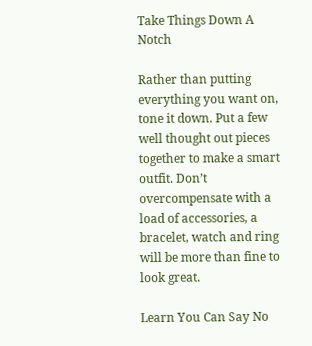Take Things Down A Notch

Rather than putting everything you want on, tone it down. Put a few well thought out pieces together to make a smart outfit. Don’t overcompensate with a load of accessories, a bracelet, watch and ring will be more than fine to look great.

Learn You Can Say No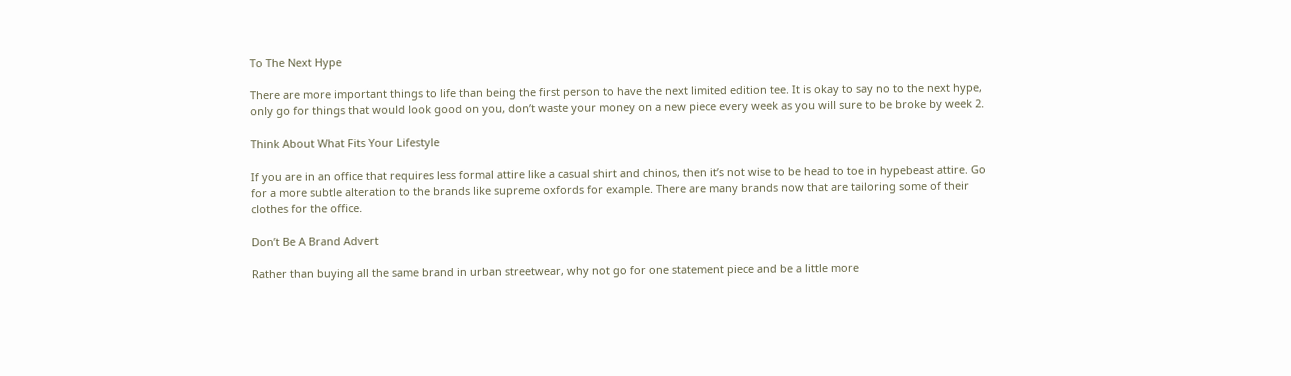To The Next Hype

There are more important things to life than being the first person to have the next limited edition tee. It is okay to say no to the next hype, only go for things that would look good on you, don’t waste your money on a new piece every week as you will sure to be broke by week 2.

Think About What Fits Your Lifestyle

If you are in an office that requires less formal attire like a casual shirt and chinos, then it’s not wise to be head to toe in hypebeast attire. Go for a more subtle alteration to the brands like supreme oxfords for example. There are many brands now that are tailoring some of their clothes for the office.

Don’t Be A Brand Advert

Rather than buying all the same brand in urban streetwear, why not go for one statement piece and be a little more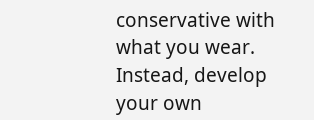conservative with what you wear. Instead, develop your own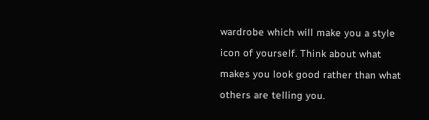wardrobe which will make you a style icon of yourself. Think about what makes you look good rather than what others are telling you.